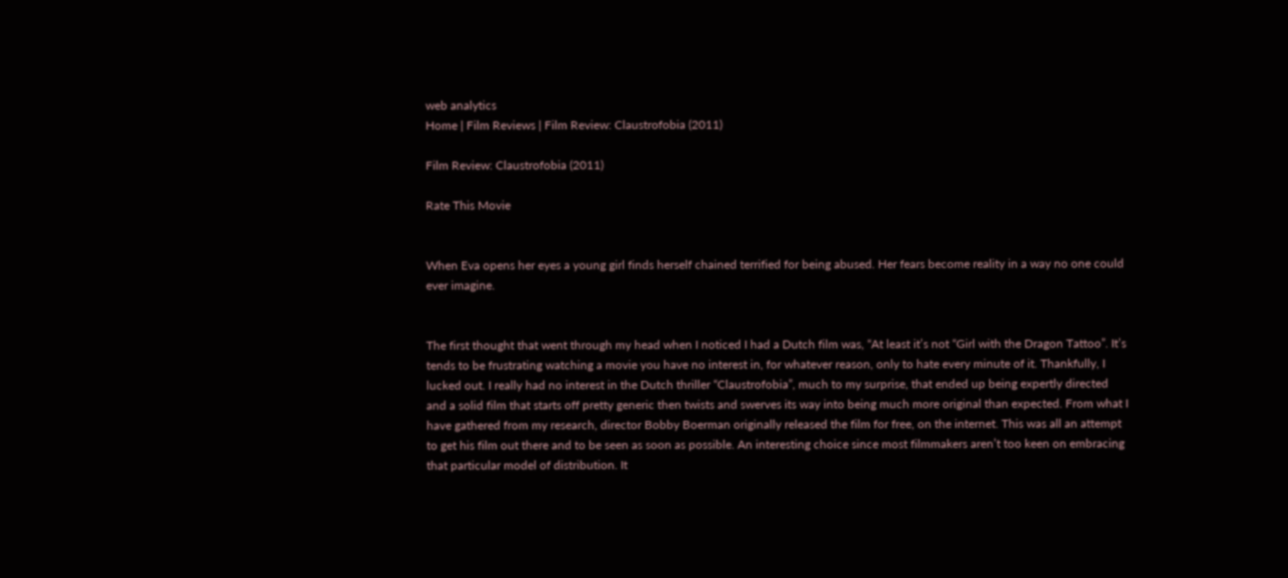web analytics
Home | Film Reviews | Film Review: Claustrofobia (2011)

Film Review: Claustrofobia (2011)

Rate This Movie


When Eva opens her eyes a young girl finds herself chained terrified for being abused. Her fears become reality in a way no one could ever imagine.


The first thought that went through my head when I noticed I had a Dutch film was, “At least it’s not “Girl with the Dragon Tattoo”. It’s tends to be frustrating watching a movie you have no interest in, for whatever reason, only to hate every minute of it. Thankfully, I lucked out. I really had no interest in the Dutch thriller “Claustrofobia”, much to my surprise, that ended up being expertly directed and a solid film that starts off pretty generic then twists and swerves its way into being much more original than expected. From what I have gathered from my research, director Bobby Boerman originally released the film for free, on the internet. This was all an attempt to get his film out there and to be seen as soon as possible. An interesting choice since most filmmakers aren’t too keen on embracing that particular model of distribution. It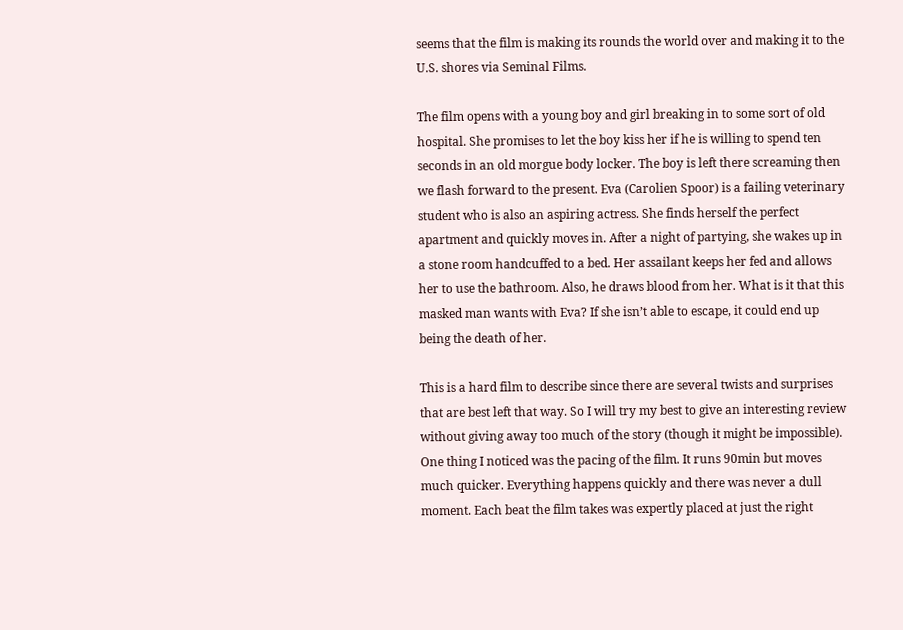seems that the film is making its rounds the world over and making it to the U.S. shores via Seminal Films.

The film opens with a young boy and girl breaking in to some sort of old hospital. She promises to let the boy kiss her if he is willing to spend ten seconds in an old morgue body locker. The boy is left there screaming then we flash forward to the present. Eva (Carolien Spoor) is a failing veterinary student who is also an aspiring actress. She finds herself the perfect apartment and quickly moves in. After a night of partying, she wakes up in a stone room handcuffed to a bed. Her assailant keeps her fed and allows her to use the bathroom. Also, he draws blood from her. What is it that this masked man wants with Eva? If she isn’t able to escape, it could end up being the death of her.

This is a hard film to describe since there are several twists and surprises that are best left that way. So I will try my best to give an interesting review without giving away too much of the story (though it might be impossible). One thing I noticed was the pacing of the film. It runs 90min but moves much quicker. Everything happens quickly and there was never a dull moment. Each beat the film takes was expertly placed at just the right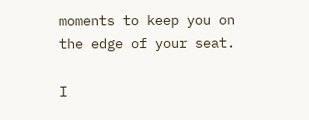moments to keep you on the edge of your seat.

I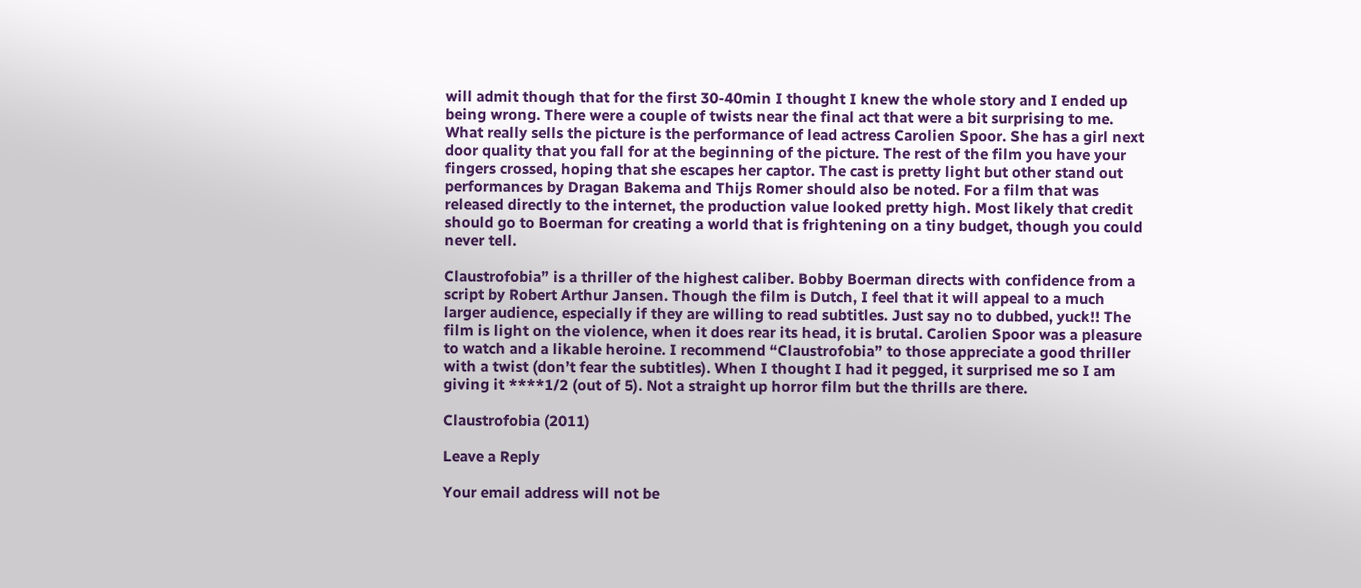will admit though that for the first 30-40min I thought I knew the whole story and I ended up being wrong. There were a couple of twists near the final act that were a bit surprising to me. What really sells the picture is the performance of lead actress Carolien Spoor. She has a girl next door quality that you fall for at the beginning of the picture. The rest of the film you have your fingers crossed, hoping that she escapes her captor. The cast is pretty light but other stand out performances by Dragan Bakema and Thijs Romer should also be noted. For a film that was released directly to the internet, the production value looked pretty high. Most likely that credit should go to Boerman for creating a world that is frightening on a tiny budget, though you could never tell.

Claustrofobia” is a thriller of the highest caliber. Bobby Boerman directs with confidence from a script by Robert Arthur Jansen. Though the film is Dutch, I feel that it will appeal to a much larger audience, especially if they are willing to read subtitles. Just say no to dubbed, yuck!! The film is light on the violence, when it does rear its head, it is brutal. Carolien Spoor was a pleasure to watch and a likable heroine. I recommend “Claustrofobia” to those appreciate a good thriller with a twist (don’t fear the subtitles). When I thought I had it pegged, it surprised me so I am giving it ****1/2 (out of 5). Not a straight up horror film but the thrills are there.

Claustrofobia (2011)

Leave a Reply

Your email address will not be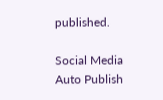published.

Social Media Auto Publish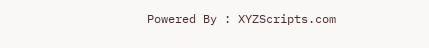Powered By : XYZScripts.com